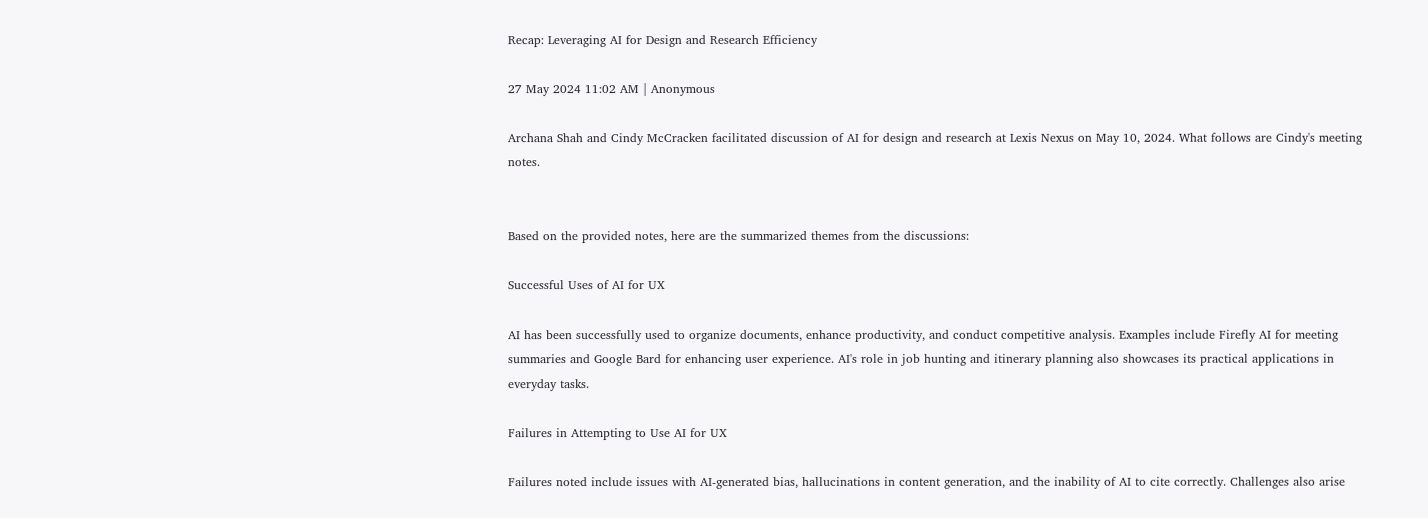Recap: Leveraging AI for Design and Research Efficiency

27 May 2024 11:02 AM | Anonymous

Archana Shah and Cindy McCracken facilitated discussion of AI for design and research at Lexis Nexus on May 10, 2024. What follows are Cindy's meeting notes.


Based on the provided notes, here are the summarized themes from the discussions:

Successful Uses of AI for UX

AI has been successfully used to organize documents, enhance productivity, and conduct competitive analysis. Examples include Firefly AI for meeting summaries and Google Bard for enhancing user experience. AI's role in job hunting and itinerary planning also showcases its practical applications in everyday tasks.

Failures in Attempting to Use AI for UX

Failures noted include issues with AI-generated bias, hallucinations in content generation, and the inability of AI to cite correctly. Challenges also arise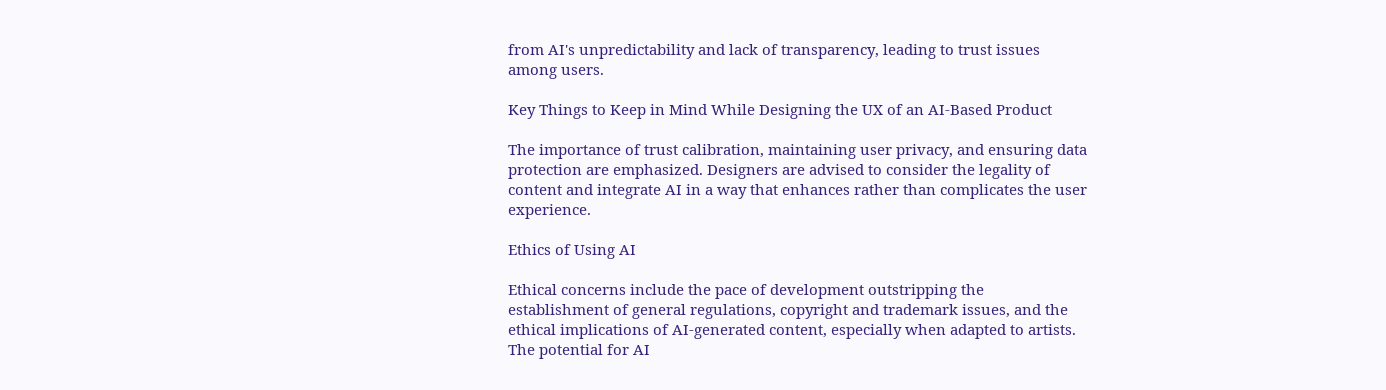from AI's unpredictability and lack of transparency, leading to trust issues among users.

Key Things to Keep in Mind While Designing the UX of an AI-Based Product

The importance of trust calibration, maintaining user privacy, and ensuring data protection are emphasized. Designers are advised to consider the legality of content and integrate AI in a way that enhances rather than complicates the user experience.

Ethics of Using AI

Ethical concerns include the pace of development outstripping the establishment of general regulations, copyright and trademark issues, and the ethical implications of AI-generated content, especially when adapted to artists. The potential for AI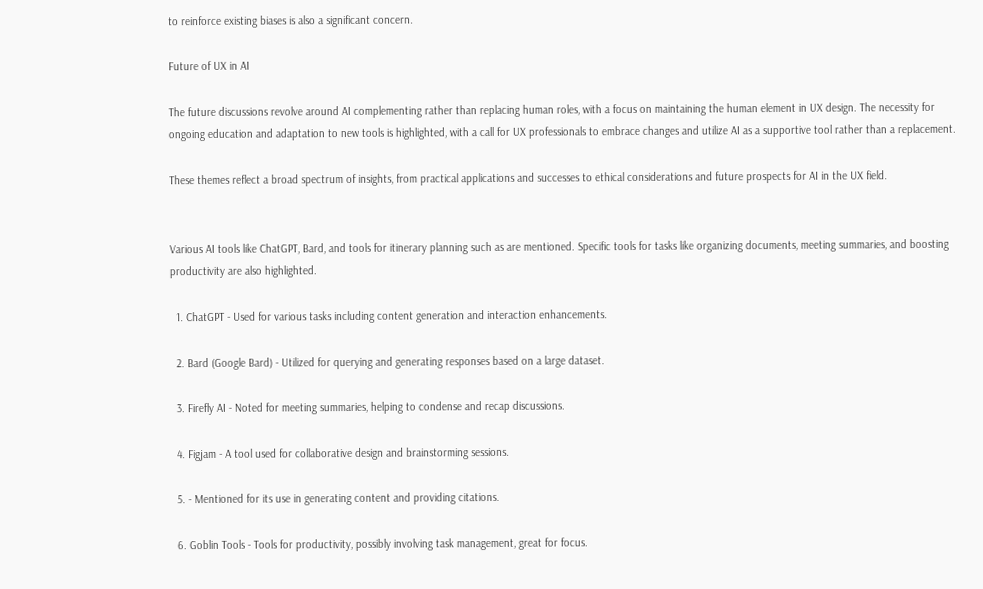to reinforce existing biases is also a significant concern.

Future of UX in AI

The future discussions revolve around AI complementing rather than replacing human roles, with a focus on maintaining the human element in UX design. The necessity for ongoing education and adaptation to new tools is highlighted, with a call for UX professionals to embrace changes and utilize AI as a supportive tool rather than a replacement.

These themes reflect a broad spectrum of insights, from practical applications and successes to ethical considerations and future prospects for AI in the UX field.


Various AI tools like ChatGPT, Bard, and tools for itinerary planning such as are mentioned. Specific tools for tasks like organizing documents, meeting summaries, and boosting productivity are also highlighted.

  1. ChatGPT - Used for various tasks including content generation and interaction enhancements.

  2. Bard (Google Bard) - Utilized for querying and generating responses based on a large dataset.

  3. Firefly AI - Noted for meeting summaries, helping to condense and recap discussions.

  4. Figjam - A tool used for collaborative design and brainstorming sessions.

  5. - Mentioned for its use in generating content and providing citations.

  6. Goblin Tools - Tools for productivity, possibly involving task management, great for focus.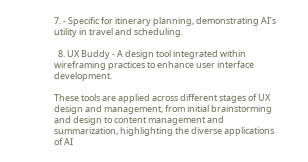7. - Specific for itinerary planning, demonstrating AI’s utility in travel and scheduling.

  8. UX Buddy - A design tool integrated within wireframing practices to enhance user interface development.

These tools are applied across different stages of UX design and management, from initial brainstorming and design to content management and summarization, highlighting the diverse applications of AI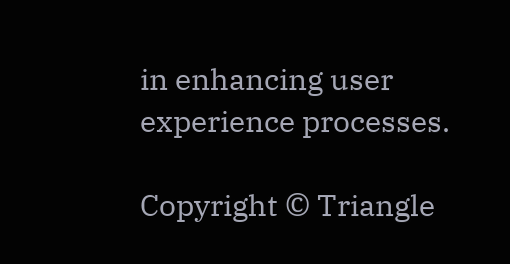in enhancing user experience processes.

Copyright © Triangle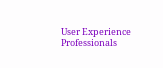User Experience Professionals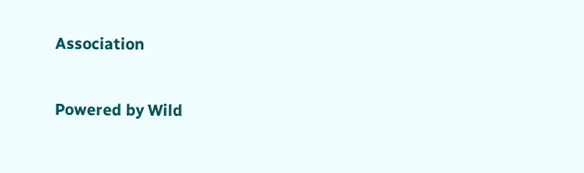Association

Powered by Wild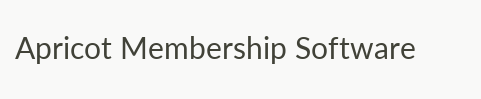Apricot Membership Software